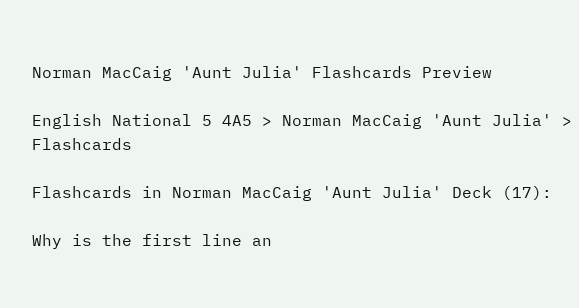Norman MacCaig 'Aunt Julia' Flashcards Preview

English National 5 4A5 > Norman MacCaig 'Aunt Julia' > Flashcards

Flashcards in Norman MacCaig 'Aunt Julia' Deck (17):

Why is the first line an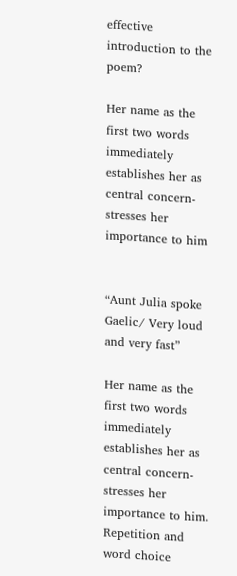effective introduction to the poem?

Her name as the first two words immediately establishes her as central concern- stresses her importance to him


“Aunt Julia spoke Gaelic/ Very loud and very fast”

Her name as the first two words immediately establishes her as central concern- stresses her importance to him. Repetition and word choice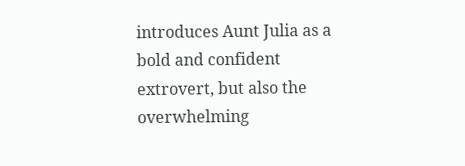introduces Aunt Julia as a bold and confident extrovert, but also the overwhelming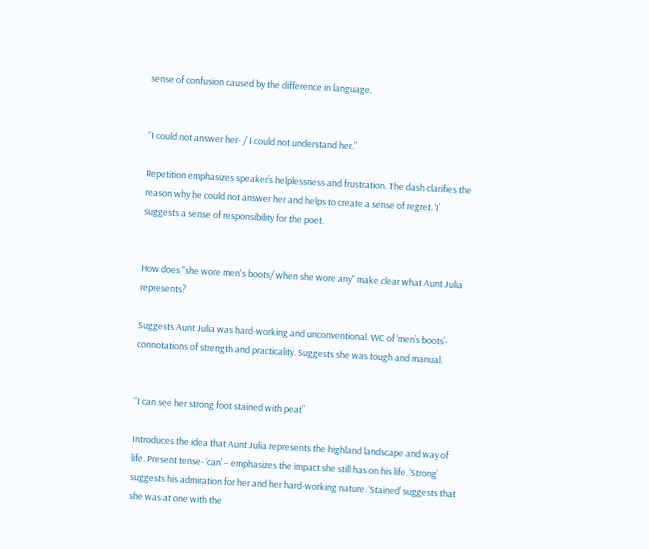sense of confusion caused by the difference in language.


“I could not answer her- / I could not understand her.”

Repetition emphasizes speaker’s helplessness and frustration. The dash clarifies the reason why he could not answer her and helps to create a sense of regret. ‘I’ suggests a sense of responsibility for the poet.


How does "she wore men's boots/ when she wore any" make clear what Aunt Julia represents?

Suggests Aunt Julia was hard-working and unconventional. WC of ‘men’s boots’- connotations of strength and practicality. Suggests she was tough and manual.


“I can see her strong foot stained with peat”

Introduces the idea that Aunt Julia represents the highland landscape and way of life. Present tense- ‘can’ – emphasizes the impact she still has on his life. ‘Strong’ suggests his admiration for her and her hard-working nature. ‘Stained’ suggests that she was at one with the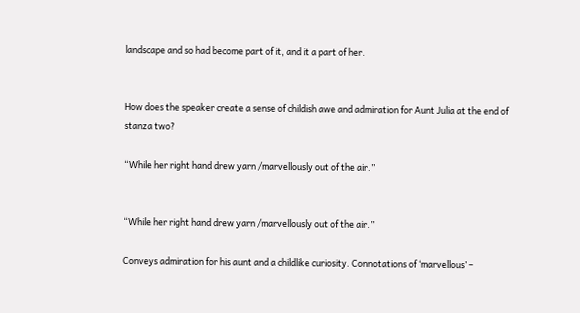landscape and so had become part of it, and it a part of her.


How does the speaker create a sense of childish awe and admiration for Aunt Julia at the end of stanza two?

“While her right hand drew yarn /marvellously out of the air.”


“While her right hand drew yarn /marvellously out of the air.”

Conveys admiration for his aunt and a childlike curiosity. Connotations of ‘marvellous’ –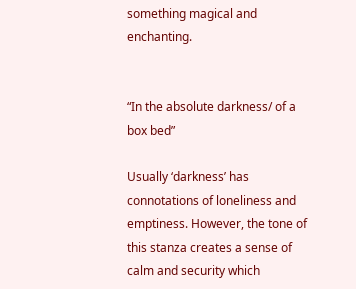something magical and enchanting.


“In the absolute darkness/ of a box bed”

Usually ‘darkness’ has connotations of loneliness and emptiness. However, the tone of this stanza creates a sense of calm and security which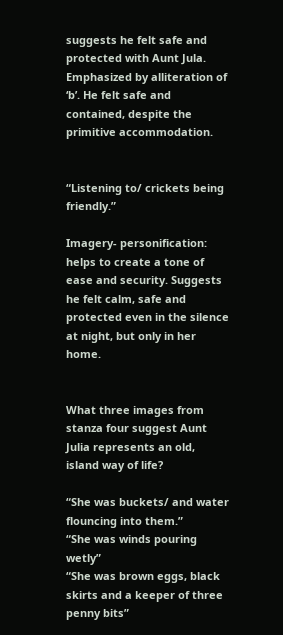suggests he felt safe and protected with Aunt Jula. Emphasized by alliteration of ‘b’. He felt safe and contained, despite the primitive accommodation.


“Listening to/ crickets being friendly.”

Imagery- personification: helps to create a tone of ease and security. Suggests he felt calm, safe and protected even in the silence at night, but only in her home.


What three images from stanza four suggest Aunt Julia represents an old, island way of life?

“She was buckets/ and water flouncing into them.”
“She was winds pouring wetly”
“She was brown eggs, black skirts and a keeper of three penny bits”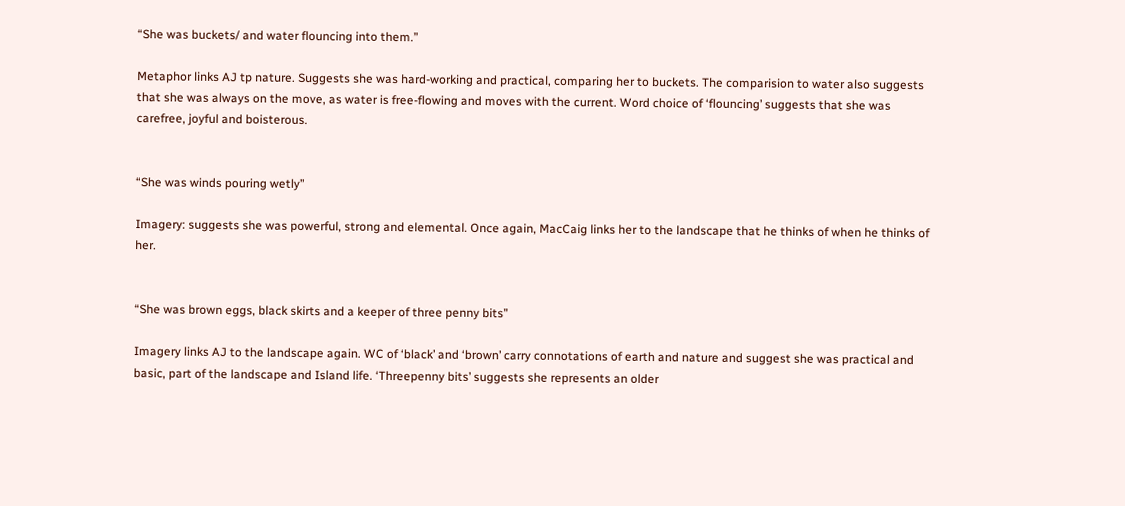“She was buckets/ and water flouncing into them.”

Metaphor links AJ tp nature. Suggests she was hard-working and practical, comparing her to buckets. The comparision to water also suggests that she was always on the move, as water is free-flowing and moves with the current. Word choice of ‘flouncing’ suggests that she was carefree, joyful and boisterous.


“She was winds pouring wetly”

Imagery: suggests she was powerful, strong and elemental. Once again, MacCaig links her to the landscape that he thinks of when he thinks of her.


“She was brown eggs, black skirts and a keeper of three penny bits”

Imagery links AJ to the landscape again. WC of ‘black’ and ‘brown’ carry connotations of earth and nature and suggest she was practical and basic, part of the landscape and Island life. ‘Threepenny bits’ suggests she represents an older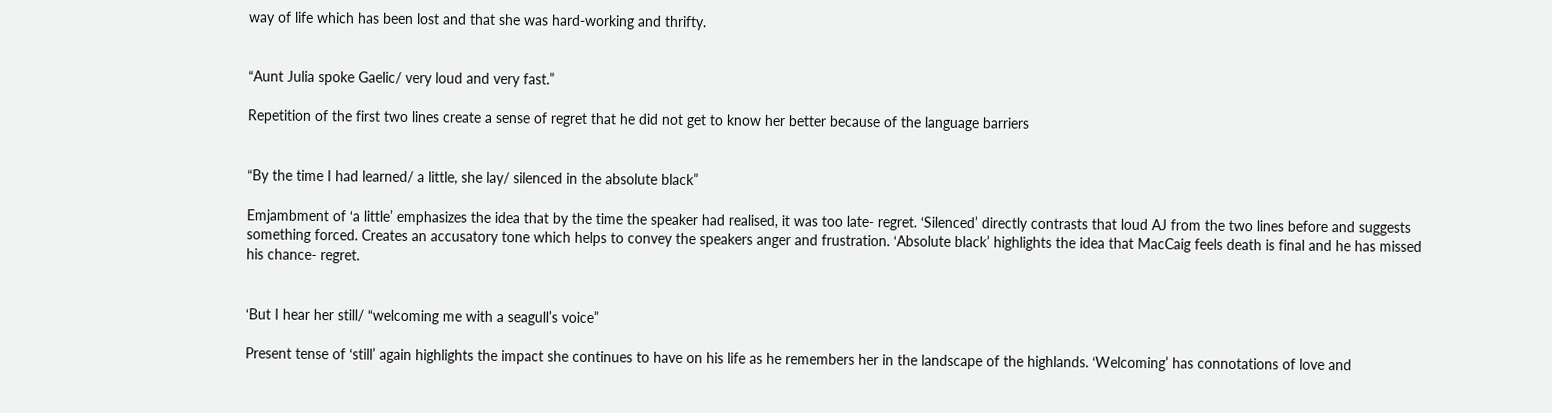way of life which has been lost and that she was hard-working and thrifty.


“Aunt Julia spoke Gaelic/ very loud and very fast.”

Repetition of the first two lines create a sense of regret that he did not get to know her better because of the language barriers


“By the time I had learned/ a little, she lay/ silenced in the absolute black”

Emjambment of ‘a little’ emphasizes the idea that by the time the speaker had realised, it was too late- regret. ‘Silenced’ directly contrasts that loud AJ from the two lines before and suggests something forced. Creates an accusatory tone which helps to convey the speakers anger and frustration. ‘Absolute black’ highlights the idea that MacCaig feels death is final and he has missed his chance- regret.


‘But I hear her still/ “welcoming me with a seagull’s voice”

Present tense of ‘still’ again highlights the impact she continues to have on his life as he remembers her in the landscape of the highlands. ‘Welcoming’ has connotations of love and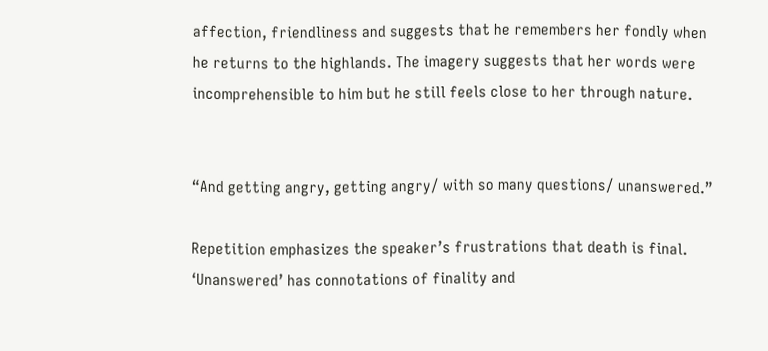affection, friendliness and suggests that he remembers her fondly when he returns to the highlands. The imagery suggests that her words were incomprehensible to him but he still feels close to her through nature.


“And getting angry, getting angry/ with so many questions/ unanswered.”

Repetition emphasizes the speaker’s frustrations that death is final. ‘Unanswered’ has connotations of finality and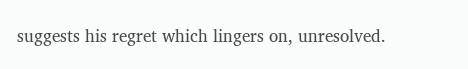suggests his regret which lingers on, unresolved.